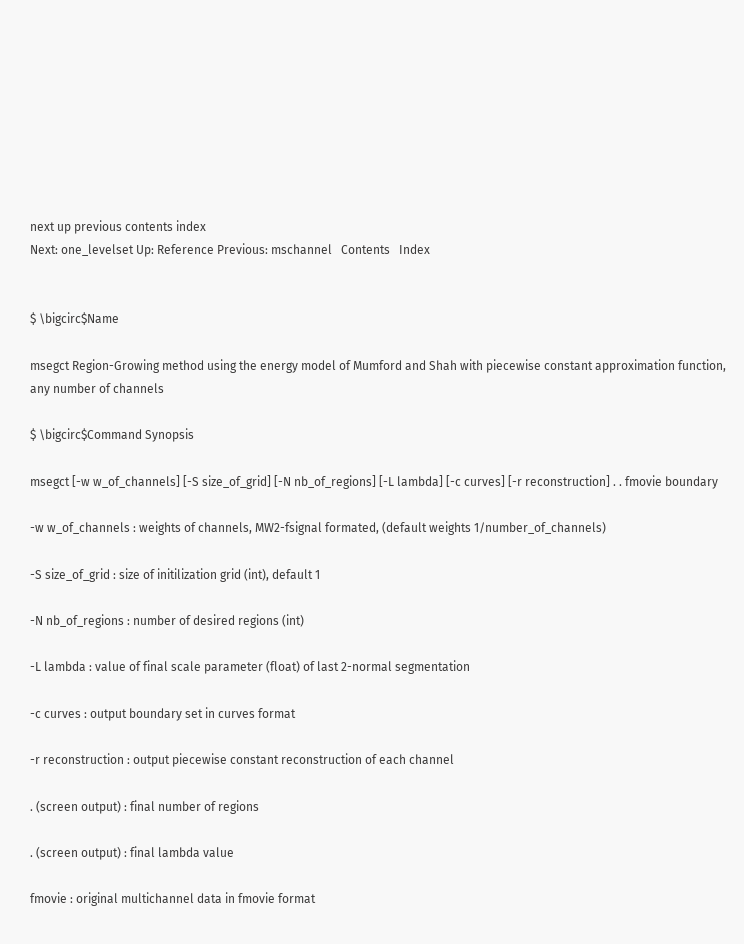next up previous contents index
Next: one_levelset Up: Reference Previous: mschannel   Contents   Index


$ \bigcirc$Name

msegct Region-Growing method using the energy model of Mumford and Shah with piecewise constant approximation function, any number of channels

$ \bigcirc$Command Synopsis

msegct [-w w_of_channels] [-S size_of_grid] [-N nb_of_regions] [-L lambda] [-c curves] [-r reconstruction] . . fmovie boundary

-w w_of_channels : weights of channels, MW2-fsignal formated, (default weights 1/number_of_channels)

-S size_of_grid : size of initilization grid (int), default 1

-N nb_of_regions : number of desired regions (int)

-L lambda : value of final scale parameter (float) of last 2-normal segmentation

-c curves : output boundary set in curves format

-r reconstruction : output piecewise constant reconstruction of each channel

. (screen output) : final number of regions

. (screen output) : final lambda value

fmovie : original multichannel data in fmovie format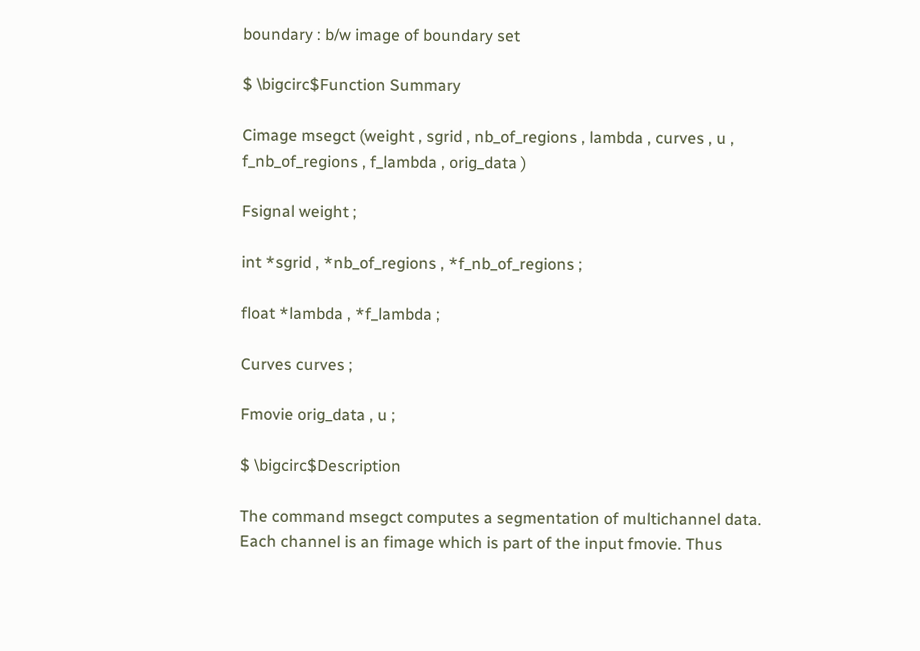boundary : b/w image of boundary set

$ \bigcirc$Function Summary

Cimage msegct (weight , sgrid , nb_of_regions , lambda , curves , u , f_nb_of_regions , f_lambda , orig_data )

Fsignal weight ;

int *sgrid , *nb_of_regions , *f_nb_of_regions ;

float *lambda , *f_lambda ;

Curves curves ;

Fmovie orig_data , u ;

$ \bigcirc$Description

The command msegct computes a segmentation of multichannel data. Each channel is an fimage which is part of the input fmovie. Thus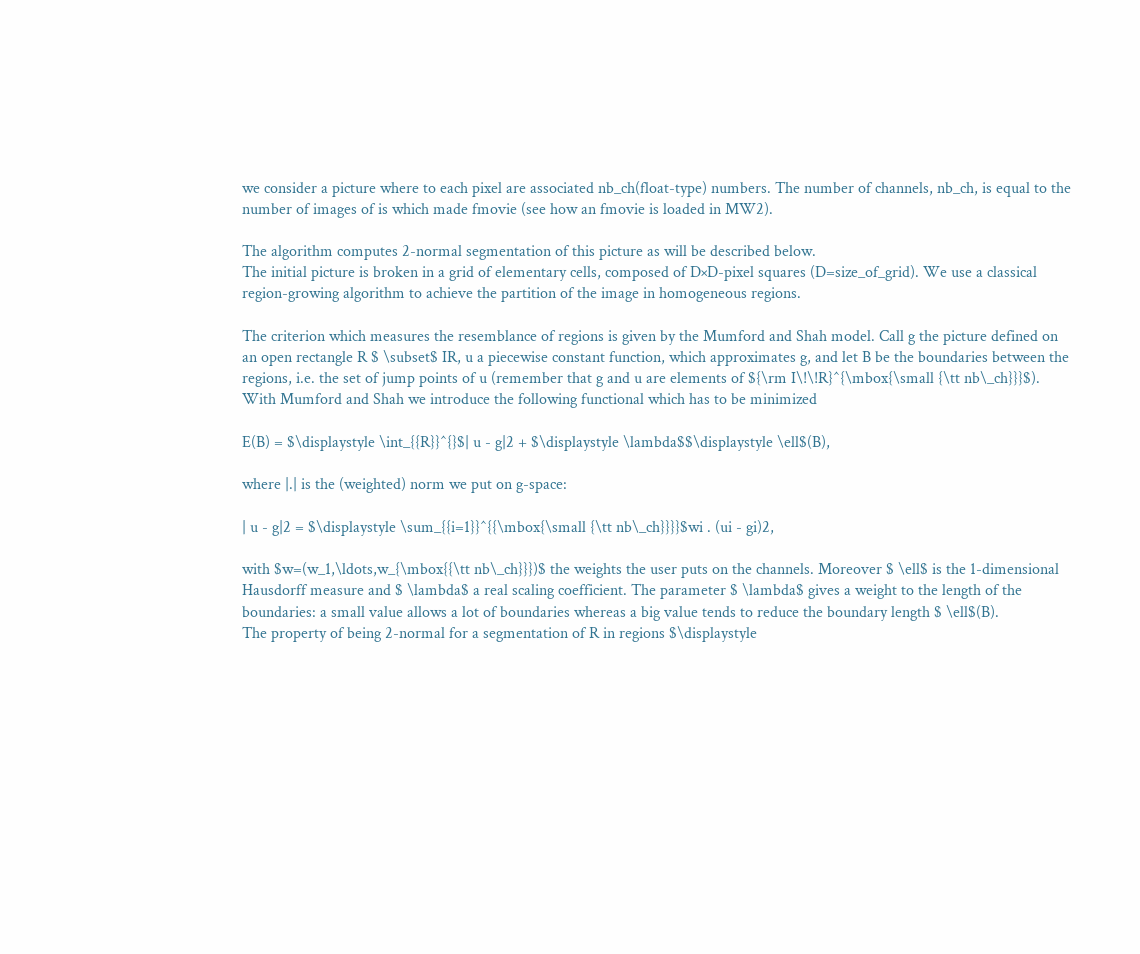we consider a picture where to each pixel are associated nb_ch(float-type) numbers. The number of channels, nb_ch, is equal to the number of images of is which made fmovie (see how an fmovie is loaded in MW2).

The algorithm computes 2-normal segmentation of this picture as will be described below.
The initial picture is broken in a grid of elementary cells, composed of D×D-pixel squares (D=size_of_grid). We use a classical region-growing algorithm to achieve the partition of the image in homogeneous regions.

The criterion which measures the resemblance of regions is given by the Mumford and Shah model. Call g the picture defined on an open rectangle R $ \subset$ IR, u a piecewise constant function, which approximates g, and let B be the boundaries between the regions, i.e. the set of jump points of u (remember that g and u are elements of ${\rm I\!\!R}^{\mbox{\small {\tt nb\_ch}}}$). With Mumford and Shah we introduce the following functional which has to be minimized

E(B) = $\displaystyle \int_{{R}}^{}$| u - g|2 + $\displaystyle \lambda$$\displaystyle \ell$(B),

where |.| is the (weighted) norm we put on g-space:

| u - g|2 = $\displaystyle \sum_{{i=1}}^{{\mbox{\small {\tt nb\_ch}}}}$wi . (ui - gi)2,

with $w=(w_1,\ldots,w_{\mbox{{\tt nb\_ch}}})$ the weights the user puts on the channels. Moreover $ \ell$ is the 1-dimensional Hausdorff measure and $ \lambda$ a real scaling coefficient. The parameter $ \lambda$ gives a weight to the length of the boundaries: a small value allows a lot of boundaries whereas a big value tends to reduce the boundary length $ \ell$(B).
The property of being 2-normal for a segmentation of R in regions $\displaystyle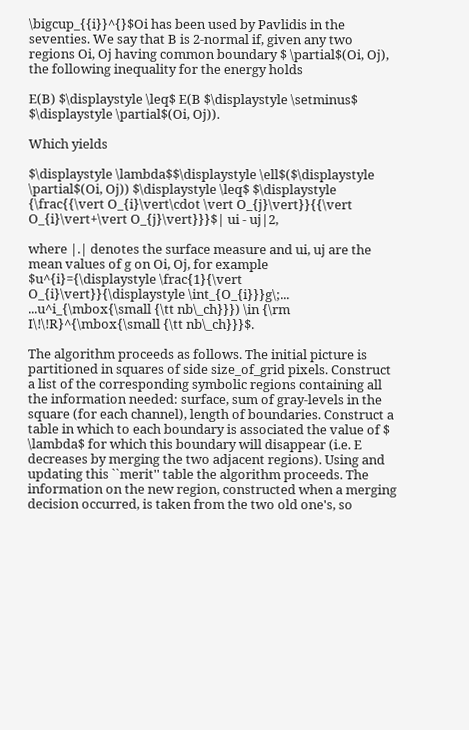\bigcup_{{i}}^{}$Oi has been used by Pavlidis in the seventies. We say that B is 2-normal if, given any two regions Oi, Oj having common boundary $ \partial$(Oi, Oj), the following inequality for the energy holds

E(B) $\displaystyle \leq$ E(B $\displaystyle \setminus$ $\displaystyle \partial$(Oi, Oj)).

Which yields

$\displaystyle \lambda$$\displaystyle \ell$($\displaystyle \partial$(Oi, Oj)) $\displaystyle \leq$ $\displaystyle {\frac{{\vert O_{i}\vert\cdot \vert O_{j}\vert}}{{\vert O_{i}\vert+\vert O_{j}\vert}}}$| ui - uj|2,

where |.| denotes the surface measure and ui, uj are the mean values of g on Oi, Oj, for example $u^{i}={\displaystyle \frac{1}{\vert O_{i}\vert}}{\displaystyle \int_{O_{i}}}g\;...
...u^i_{\mbox{\small {\tt nb\_ch}}}) \in {\rm I\!\!R}^{\mbox{\small {\tt nb\_ch}}}$.

The algorithm proceeds as follows. The initial picture is partitioned in squares of side size_of_grid pixels. Construct a list of the corresponding symbolic regions containing all the information needed: surface, sum of gray-levels in the square (for each channel), length of boundaries. Construct a table in which to each boundary is associated the value of $ \lambda$ for which this boundary will disappear (i.e. E decreases by merging the two adjacent regions). Using and updating this ``merit'' table the algorithm proceeds. The information on the new region, constructed when a merging decision occurred, is taken from the two old one's, so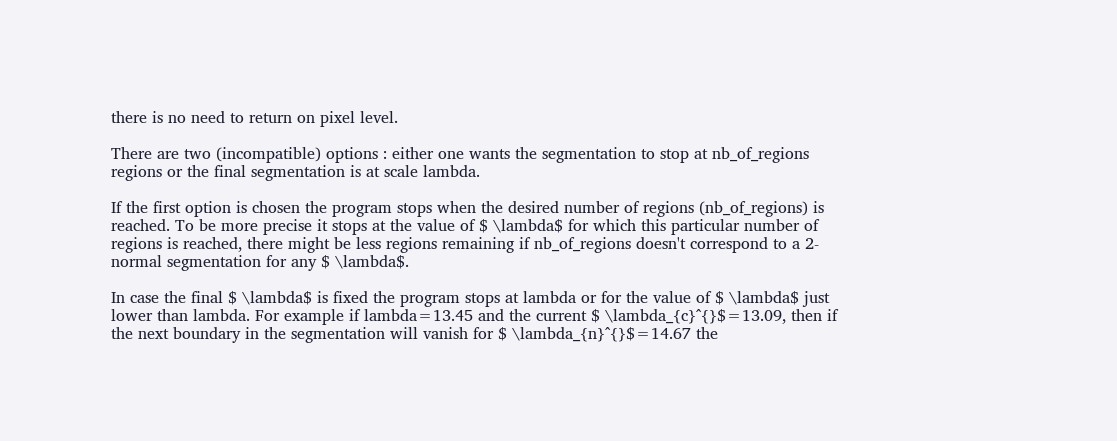there is no need to return on pixel level.

There are two (incompatible) options : either one wants the segmentation to stop at nb_of_regions regions or the final segmentation is at scale lambda.

If the first option is chosen the program stops when the desired number of regions (nb_of_regions) is reached. To be more precise it stops at the value of $ \lambda$ for which this particular number of regions is reached, there might be less regions remaining if nb_of_regions doesn't correspond to a 2-normal segmentation for any $ \lambda$.

In case the final $ \lambda$ is fixed the program stops at lambda or for the value of $ \lambda$ just lower than lambda. For example if lambda=13.45 and the current $ \lambda_{c}^{}$=13.09, then if the next boundary in the segmentation will vanish for $ \lambda_{n}^{}$=14.67 the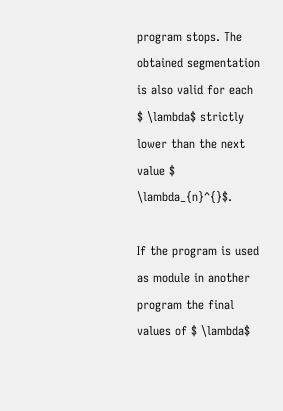program stops. The obtained segmentation is also valid for each $ \lambda$ strictly lower than the next value $ \lambda_{n}^{}$.

If the program is used as module in another program the final values of $ \lambda$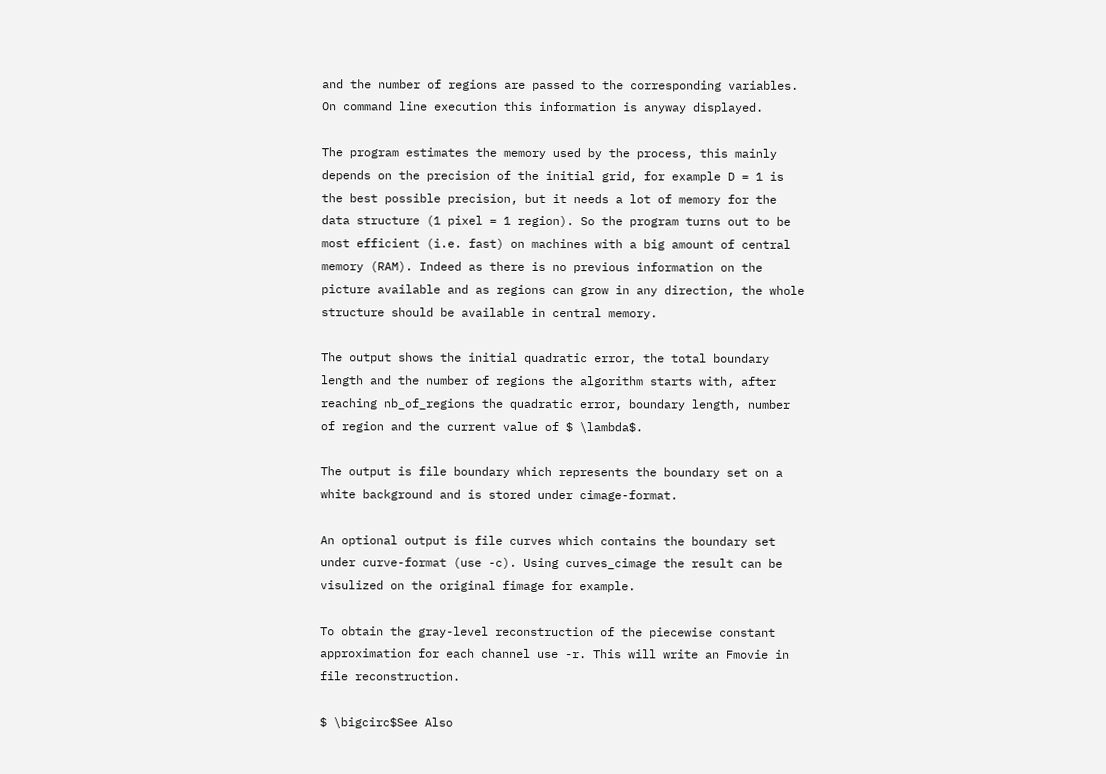and the number of regions are passed to the corresponding variables. On command line execution this information is anyway displayed.

The program estimates the memory used by the process, this mainly depends on the precision of the initial grid, for example D = 1 is the best possible precision, but it needs a lot of memory for the data structure (1 pixel = 1 region). So the program turns out to be most efficient (i.e. fast) on machines with a big amount of central memory (RAM). Indeed as there is no previous information on the picture available and as regions can grow in any direction, the whole structure should be available in central memory.

The output shows the initial quadratic error, the total boundary length and the number of regions the algorithm starts with, after reaching nb_of_regions the quadratic error, boundary length, number of region and the current value of $ \lambda$.

The output is file boundary which represents the boundary set on a white background and is stored under cimage-format.

An optional output is file curves which contains the boundary set under curve-format (use -c). Using curves_cimage the result can be visulized on the original fimage for example.

To obtain the gray-level reconstruction of the piecewise constant approximation for each channel use -r. This will write an Fmovie in file reconstruction.

$ \bigcirc$See Also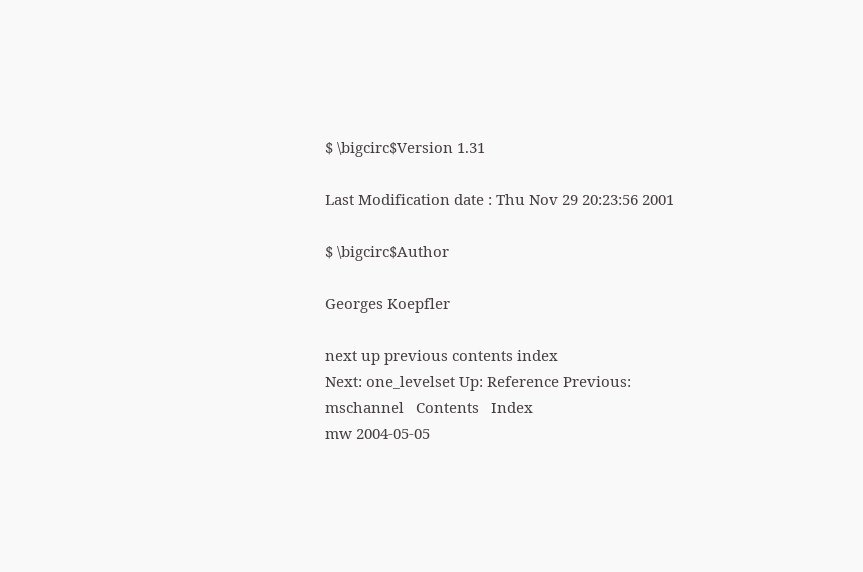$ \bigcirc$Version 1.31

Last Modification date : Thu Nov 29 20:23:56 2001

$ \bigcirc$Author

Georges Koepfler

next up previous contents index
Next: one_levelset Up: Reference Previous: mschannel   Contents   Index
mw 2004-05-05